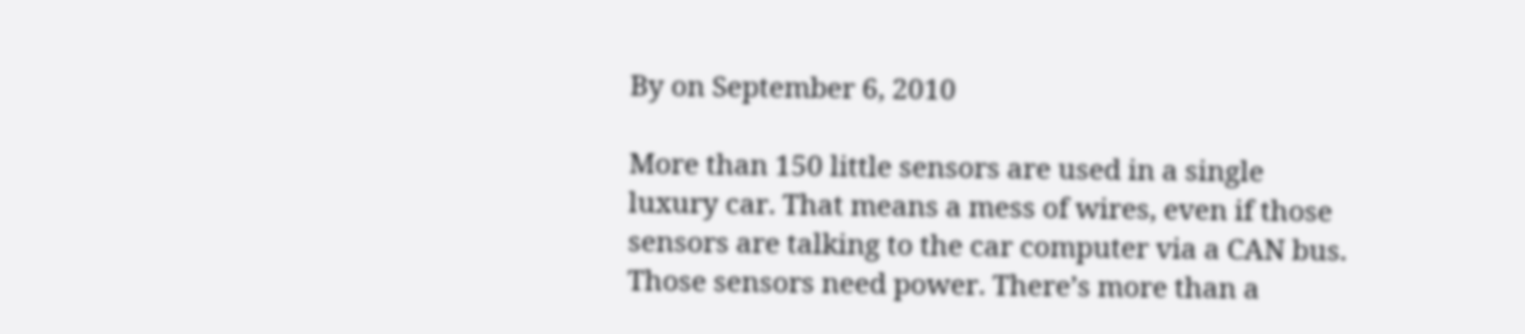By on September 6, 2010

More than 150 little sensors are used in a single luxury car. That means a mess of wires, even if those sensors are talking to the car computer via a CAN bus. Those sensors need power. There’s more than a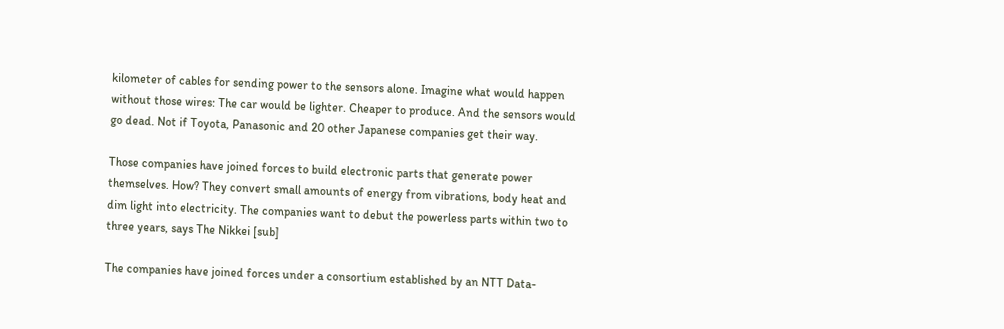kilometer of cables for sending power to the sensors alone. Imagine what would happen without those wires: The car would be lighter. Cheaper to produce. And the sensors would go dead. Not if Toyota, Panasonic and 20 other Japanese companies get their way.

Those companies have joined forces to build electronic parts that generate power themselves. How? They convert small amounts of energy from vibrations, body heat and dim light into electricity. The companies want to debut the powerless parts within two to three years, says The Nikkei [sub]

The companies have joined forces under a consortium established by an NTT Data-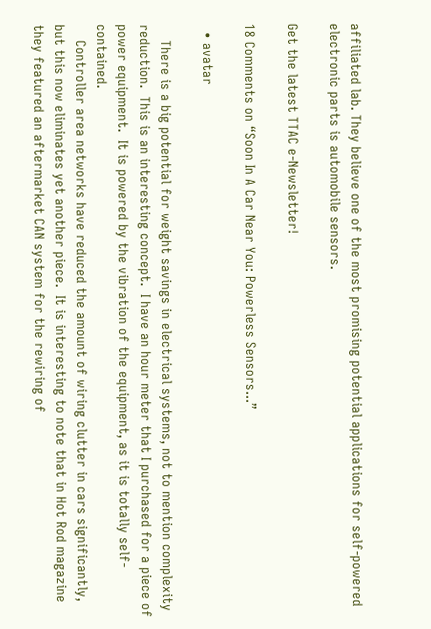affiliated lab. They believe one of the most promising potential applications for self-powered electronic parts is automobile sensors.

Get the latest TTAC e-Newsletter!

18 Comments on “Soon In A Car Near You: Powerless Sensors...”

  • avatar

    There is a big potential for weight savings in electrical systems, not to mention complexity reduction.  This is an interesting concept.  I have an hour meter that I purchased for a piece of power equipment.  It is powered by the vibration of the equipment, as it is totally self-contained.
    Controller area networks have reduced the amount of wiring clutter in cars significantly, but this now eliminates yet another piece.  It is interesting to note that in Hot Rod magazine they featured an aftermarket CAN system for the rewiring of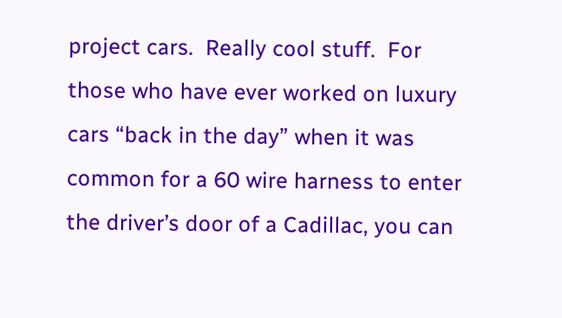project cars.  Really cool stuff.  For those who have ever worked on luxury cars “back in the day” when it was common for a 60 wire harness to enter the driver’s door of a Cadillac, you can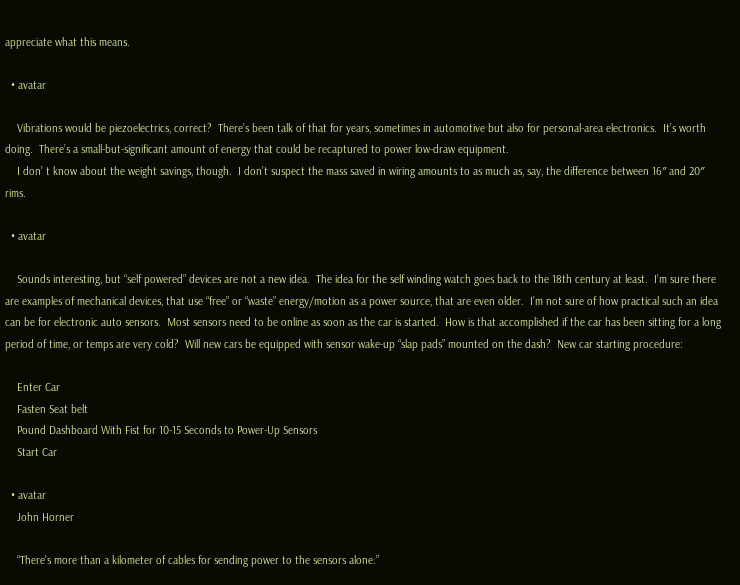appreciate what this means.

  • avatar

    Vibrations would be piezoelectrics, correct?  There’s been talk of that for years, sometimes in automotive but also for personal-area electronics.  It’s worth doing.  There’s a small-but-significant amount of energy that could be recaptured to power low-draw equipment.
    I don’ t know about the weight savings, though.  I don’t suspect the mass saved in wiring amounts to as much as, say, the difference between 16″ and 20″ rims.

  • avatar

    Sounds interesting, but “self powered” devices are not a new idea.  The idea for the self winding watch goes back to the 18th century at least.  I’m sure there are examples of mechanical devices, that use “free” or “waste” energy/motion as a power source, that are even older.  I’m not sure of how practical such an idea can be for electronic auto sensors.  Most sensors need to be online as soon as the car is started.  How is that accomplished if the car has been sitting for a long period of time, or temps are very cold?  Will new cars be equipped with sensor wake-up “slap pads” mounted on the dash?  New car starting procedure:

    Enter Car
    Fasten Seat belt
    Pound Dashboard With Fist for 10-15 Seconds to Power-Up Sensors
    Start Car

  • avatar
    John Horner

    “There’s more than a kilometer of cables for sending power to the sensors alone.”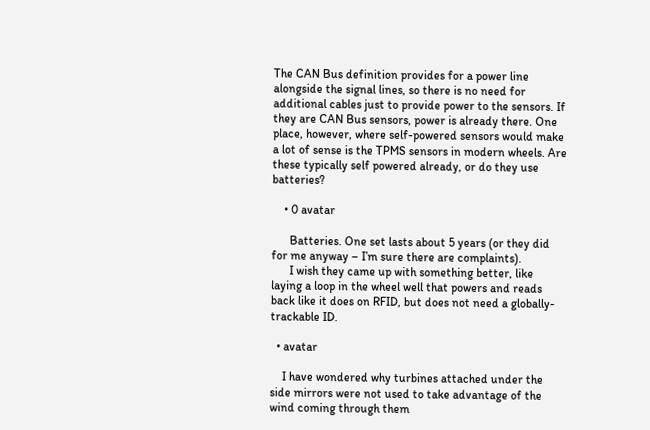The CAN Bus definition provides for a power line alongside the signal lines, so there is no need for additional cables just to provide power to the sensors. If they are CAN Bus sensors, power is already there. One place, however, where self-powered sensors would make a lot of sense is the TPMS sensors in modern wheels. Are these typically self powered already, or do they use batteries?

    • 0 avatar

      Batteries. One set lasts about 5 years (or they did for me anyway – I’m sure there are complaints).
      I wish they came up with something better, like laying a loop in the wheel well that powers and reads back like it does on RFID, but does not need a globally-trackable ID.

  • avatar

    I have wondered why turbines attached under the side mirrors were not used to take advantage of the wind coming through them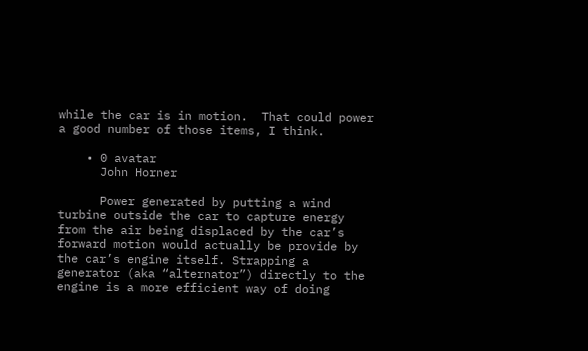while the car is in motion.  That could power a good number of those items, I think.

    • 0 avatar
      John Horner

      Power generated by putting a wind turbine outside the car to capture energy from the air being displaced by the car’s forward motion would actually be provide by the car’s engine itself. Strapping a generator (aka “alternator”) directly to the engine is a more efficient way of doing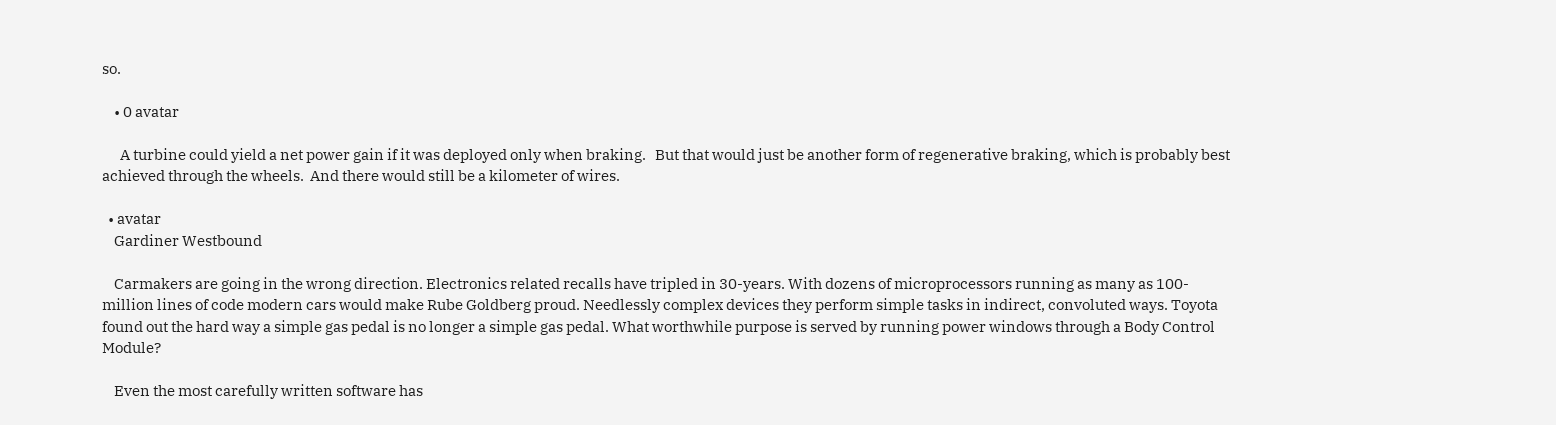so.

    • 0 avatar

      A turbine could yield a net power gain if it was deployed only when braking.   But that would just be another form of regenerative braking, which is probably best achieved through the wheels.  And there would still be a kilometer of wires.

  • avatar
    Gardiner Westbound

    Carmakers are going in the wrong direction. Electronics related recalls have tripled in 30-years. With dozens of microprocessors running as many as 100-million lines of code modern cars would make Rube Goldberg proud. Needlessly complex devices they perform simple tasks in indirect, convoluted ways. Toyota found out the hard way a simple gas pedal is no longer a simple gas pedal. What worthwhile purpose is served by running power windows through a Body Control Module?

    Even the most carefully written software has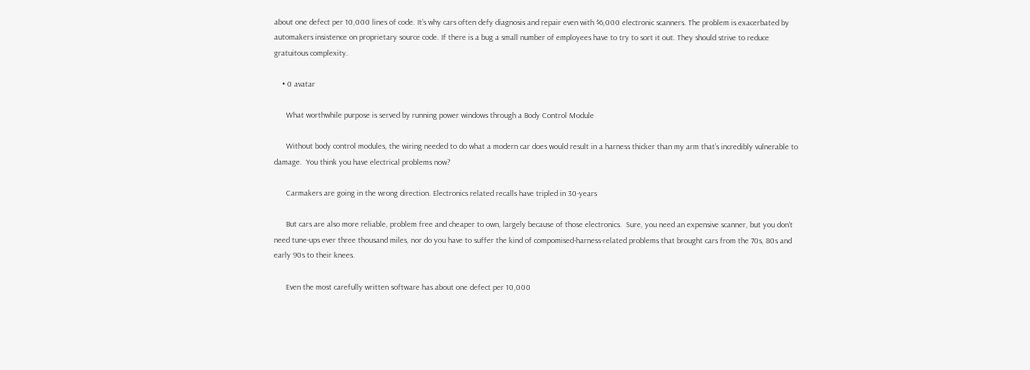about one defect per 10,000 lines of code. It’s why cars often defy diagnosis and repair even with $6,000 electronic scanners. The problem is exacerbated by automakers insistence on proprietary source code. If there is a bug a small number of employees have to try to sort it out. They should strive to reduce gratuitous complexity.

    • 0 avatar

      What worthwhile purpose is served by running power windows through a Body Control Module

      Without body control modules, the wiring needed to do what a modern car does would result in a harness thicker than my arm that’s incredibly vulnerable to damage.  You think you have electrical problems now?

      Carmakers are going in the wrong direction. Electronics related recalls have tripled in 30-years

      But cars are also more reliable, problem free and cheaper to own, largely because of those electronics.  Sure, you need an expensive scanner, but you don’t need tune-ups ever three thousand miles, nor do you have to suffer the kind of compomised-harness-related problems that brought cars from the 70s, 80s and early 90s to their knees.

      Even the most carefully written software has about one defect per 10,000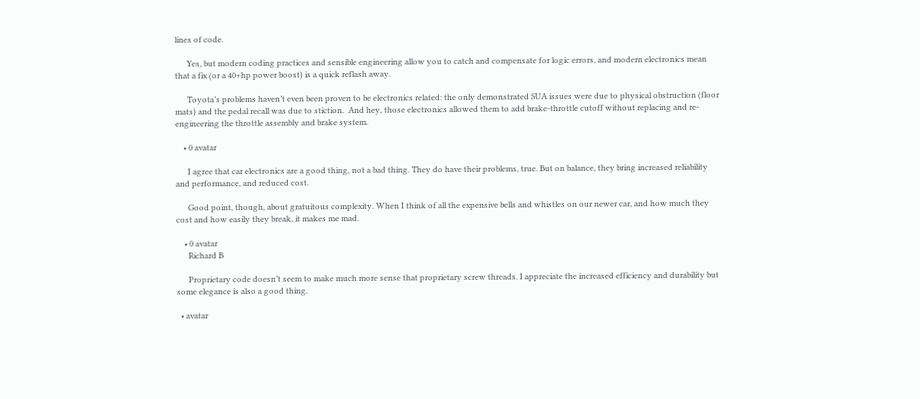lines of code.

      Yes, but modern coding practices and sensible engineering allow you to catch and compensate for logic errors, and modern electronics mean that a fix (or a 40+hp power boost) is a quick reflash away.

      Toyota’s problems haven’t even been proven to be electronics related: the only demonstrated SUA issues were due to physical obstruction (floor mats) and the pedal recall was due to stiction.  And hey, those electronics allowed them to add brake-throttle cutoff without replacing and re-engineering the throttle assembly and brake system.

    • 0 avatar

      I agree that car electronics are a good thing, not a bad thing. They do have their problems, true. But on balance, they bring increased reliability and performance, and reduced cost.

      Good point, though, about gratuitous complexity. When I think of all the expensive bells and whistles on our newer car, and how much they cost and how easily they break, it makes me mad.

    • 0 avatar
      Richard B

      Proprietary code doesn’t seem to make much more sense that proprietary screw threads. I appreciate the increased efficiency and durability but some elegance is also a good thing.

  • avatar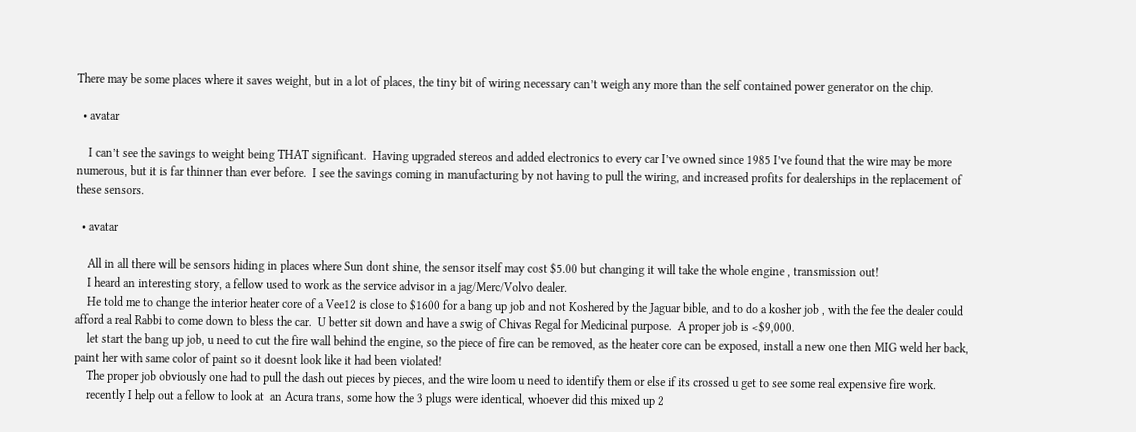There may be some places where it saves weight, but in a lot of places, the tiny bit of wiring necessary can’t weigh any more than the self contained power generator on the chip.

  • avatar

    I can’t see the savings to weight being THAT significant.  Having upgraded stereos and added electronics to every car I’ve owned since 1985 I’ve found that the wire may be more numerous, but it is far thinner than ever before.  I see the savings coming in manufacturing by not having to pull the wiring, and increased profits for dealerships in the replacement of these sensors.

  • avatar

    All in all there will be sensors hiding in places where Sun dont shine, the sensor itself may cost $5.00 but changing it will take the whole engine , transmission out!
    I heard an interesting story, a fellow used to work as the service advisor in a jag/Merc/Volvo dealer.
    He told me to change the interior heater core of a Vee12 is close to $1600 for a bang up job and not Koshered by the Jaguar bible, and to do a kosher job , with the fee the dealer could afford a real Rabbi to come down to bless the car.  U better sit down and have a swig of Chivas Regal for Medicinal purpose.  A proper job is <$9,000.
    let start the bang up job, u need to cut the fire wall behind the engine, so the piece of fire can be removed, as the heater core can be exposed, install a new one then MIG weld her back, paint her with same color of paint so it doesnt look like it had been violated!
    The proper job obviously one had to pull the dash out pieces by pieces, and the wire loom u need to identify them or else if its crossed u get to see some real expensive fire work.
    recently I help out a fellow to look at  an Acura trans, some how the 3 plugs were identical, whoever did this mixed up 2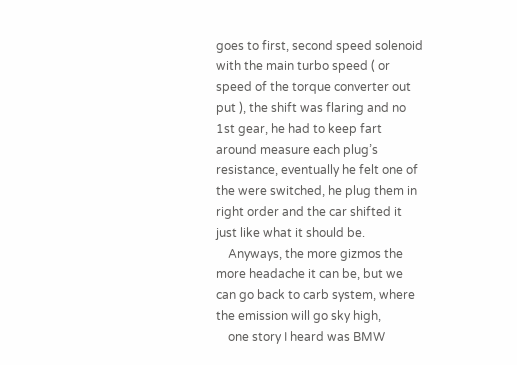goes to first, second speed solenoid with the main turbo speed ( or speed of the torque converter out put ), the shift was flaring and no 1st gear, he had to keep fart around measure each plug’s resistance, eventually he felt one of the were switched, he plug them in right order and the car shifted it just like what it should be.
    Anyways, the more gizmos the more headache it can be, but we can go back to carb system, where the emission will go sky high,
    one story I heard was BMW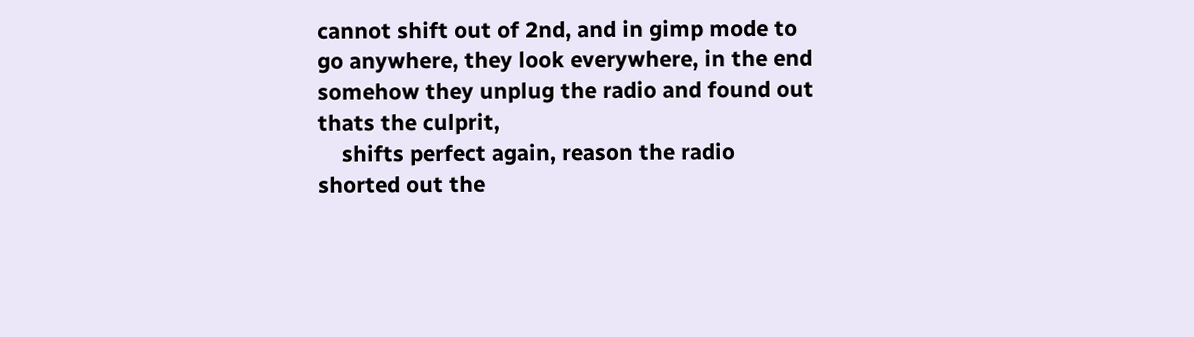cannot shift out of 2nd, and in gimp mode to go anywhere, they look everywhere, in the end somehow they unplug the radio and found out thats the culprit,
    shifts perfect again, reason the radio shorted out the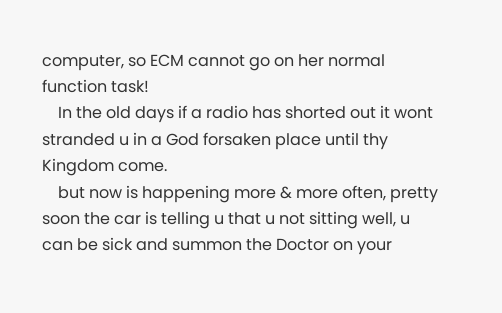computer, so ECM cannot go on her normal function task!
    In the old days if a radio has shorted out it wont stranded u in a God forsaken place until thy Kingdom come.
    but now is happening more & more often, pretty soon the car is telling u that u not sitting well, u can be sick and summon the Doctor on your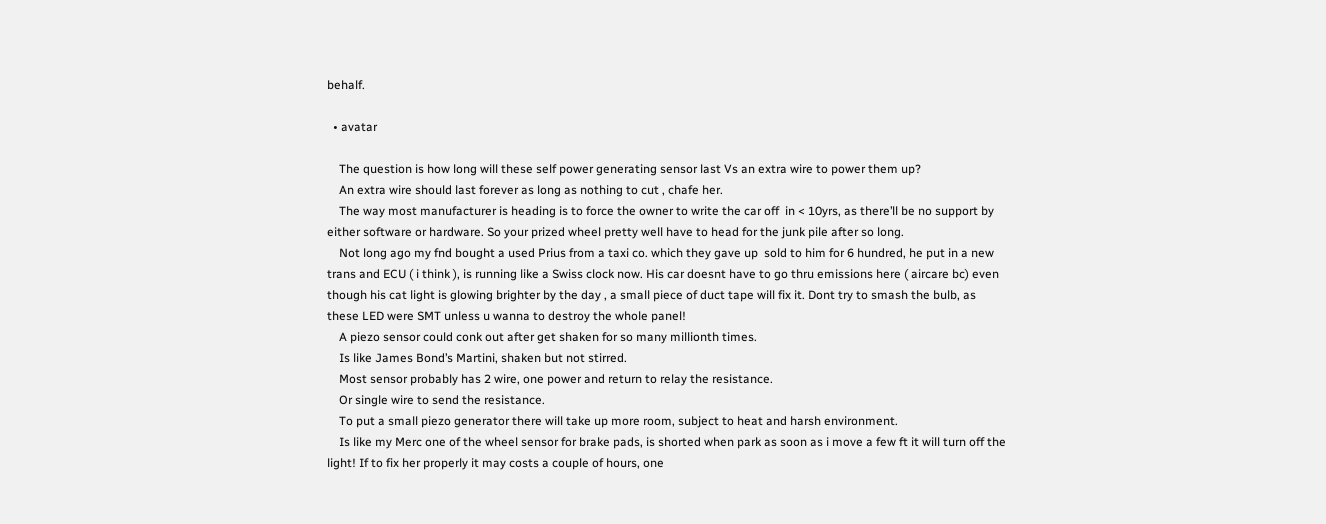behalf.

  • avatar

    The question is how long will these self power generating sensor last Vs an extra wire to power them up?
    An extra wire should last forever as long as nothing to cut , chafe her.
    The way most manufacturer is heading is to force the owner to write the car off  in < 10yrs, as there’ll be no support by either software or hardware. So your prized wheel pretty well have to head for the junk pile after so long.
    Not long ago my fnd bought a used Prius from a taxi co. which they gave up  sold to him for 6 hundred, he put in a new trans and ECU ( i think ), is running like a Swiss clock now. His car doesnt have to go thru emissions here ( aircare bc) even though his cat light is glowing brighter by the day , a small piece of duct tape will fix it. Dont try to smash the bulb, as these LED were SMT unless u wanna to destroy the whole panel!
    A piezo sensor could conk out after get shaken for so many millionth times.
    Is like James Bond’s Martini, shaken but not stirred.
    Most sensor probably has 2 wire, one power and return to relay the resistance.
    Or single wire to send the resistance.
    To put a small piezo generator there will take up more room, subject to heat and harsh environment.
    Is like my Merc one of the wheel sensor for brake pads, is shorted when park as soon as i move a few ft it will turn off the light! If to fix her properly it may costs a couple of hours, one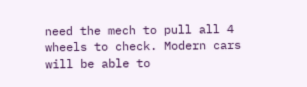need the mech to pull all 4 wheels to check. Modern cars will be able to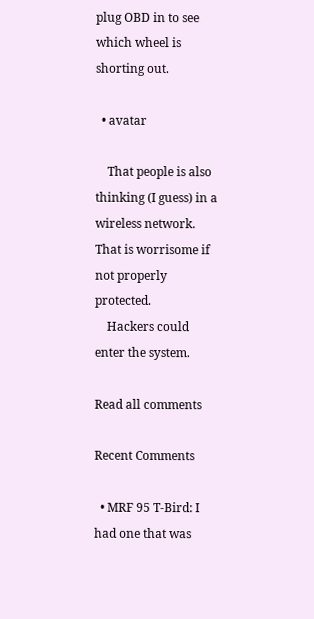plug OBD in to see which wheel is shorting out.

  • avatar

    That people is also thinking (I guess) in a wireless network. That is worrisome if not properly protected.
    Hackers could enter the system.

Read all comments

Recent Comments

  • MRF 95 T-Bird: I had one that was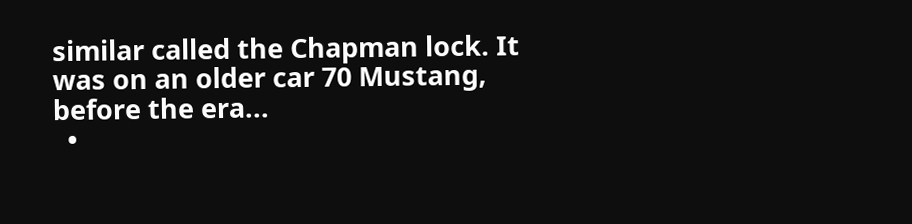similar called the Chapman lock. It was on an older car 70 Mustang, before the era...
  •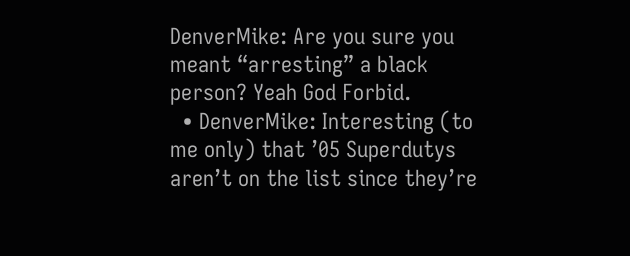DenverMike: Are you sure you meant “arresting” a black person? Yeah God Forbid.
  • DenverMike: Interesting (to me only) that ’05 Superdutys aren’t on the list since they’re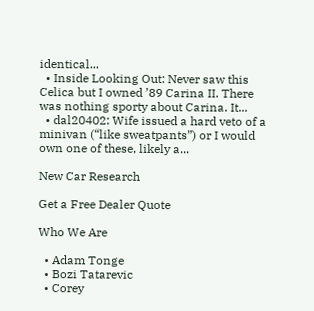identical...
  • Inside Looking Out: Never saw this Celica but I owned ’89 Carina II. There was nothing sporty about Carina. It...
  • dal20402: Wife issued a hard veto of a minivan (“like sweatpants”) or I would own one of these, likely a...

New Car Research

Get a Free Dealer Quote

Who We Are

  • Adam Tonge
  • Bozi Tatarevic
  • Corey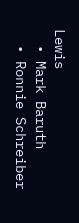Lewis
  • Mark Baruth
  • Ronnie Schreiber